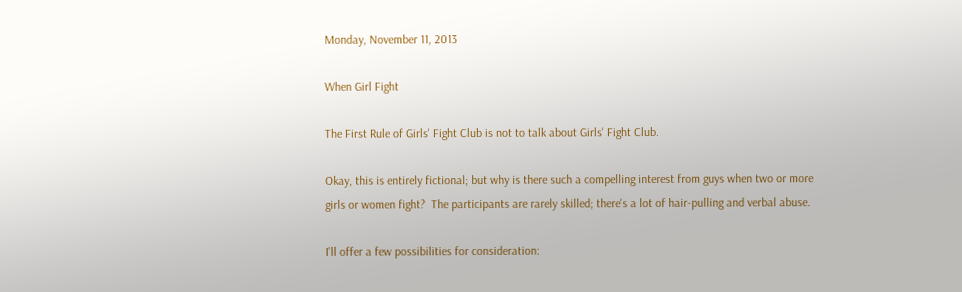Monday, November 11, 2013

When Girl Fight

The First Rule of Girls' Fight Club is not to talk about Girls' Fight Club.

Okay, this is entirely fictional; but why is there such a compelling interest from guys when two or more girls or women fight?  The participants are rarely skilled; there's a lot of hair-pulling and verbal abuse.

I'll offer a few possibilities for consideration: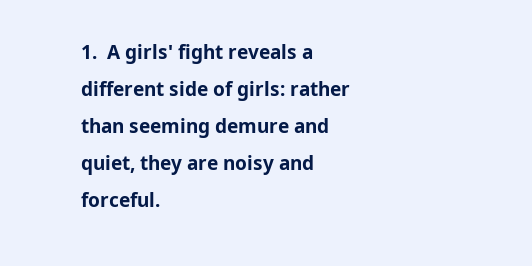1.  A girls' fight reveals a different side of girls: rather than seeming demure and quiet, they are noisy and forceful.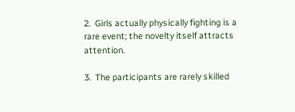2.  Girls actually physically fighting is a rare event; the novelty itself attracts attention.

3.  The participants are rarely skilled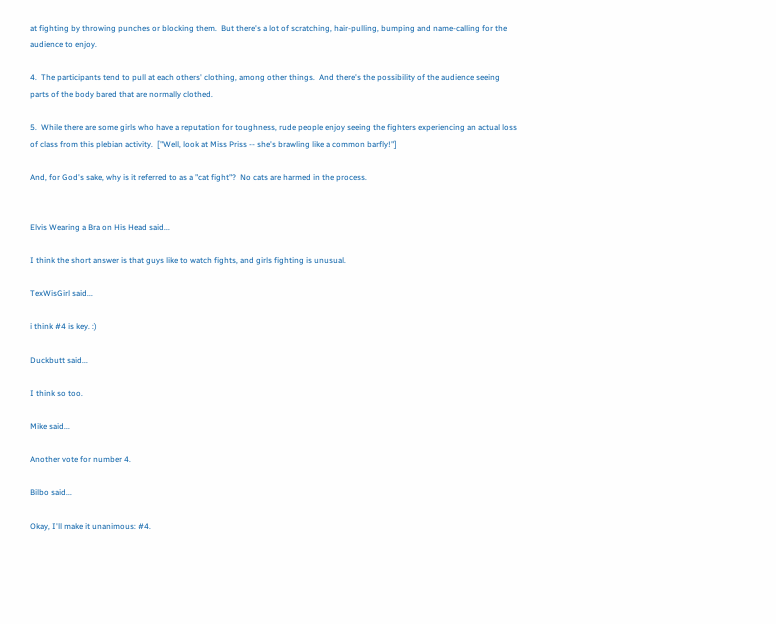at fighting by throwing punches or blocking them.  But there's a lot of scratching, hair-pulling, bumping and name-calling for the audience to enjoy.

4.  The participants tend to pull at each others' clothing, among other things.  And there's the possibility of the audience seeing parts of the body bared that are normally clothed.

5.  While there are some girls who have a reputation for toughness, rude people enjoy seeing the fighters experiencing an actual loss of class from this plebian activity.  ["Well, look at Miss Priss -- she's brawling like a common barfly!"]

And, for God's sake, why is it referred to as a "cat fight"?  No cats are harmed in the process.


Elvis Wearing a Bra on His Head said...

I think the short answer is that guys like to watch fights, and girls fighting is unusual.

TexWisGirl said...

i think #4 is key. :)

Duckbutt said...

I think so too.

Mike said...

Another vote for number 4.

Bilbo said...

Okay, I'll make it unanimous: #4.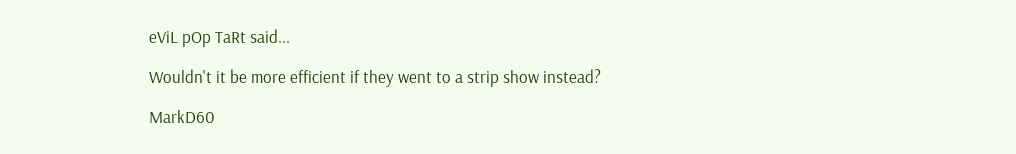eViL pOp TaRt said...

Wouldn't it be more efficient if they went to a strip show instead?

MarkD60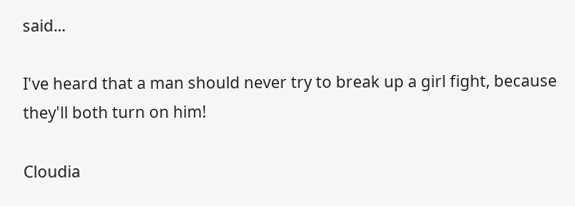said...

I've heard that a man should never try to break up a girl fight, because they'll both turn on him!

Cloudia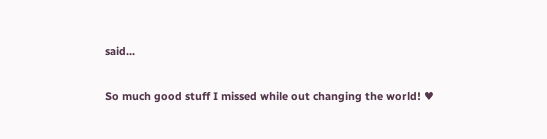said...

So much good stuff I missed while out changing the world! ♥